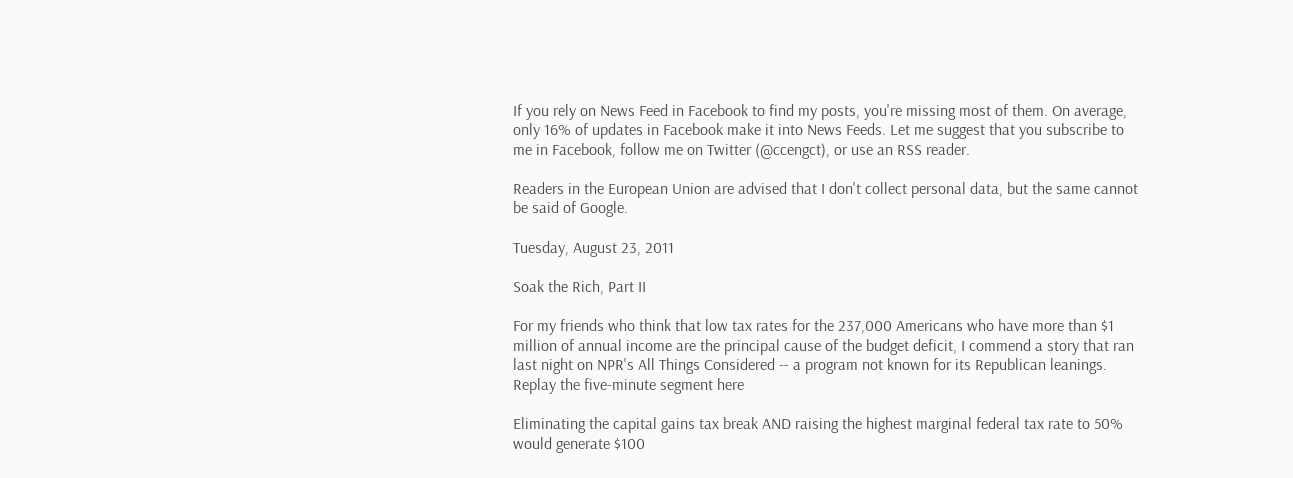If you rely on News Feed in Facebook to find my posts, you're missing most of them. On average, only 16% of updates in Facebook make it into News Feeds. Let me suggest that you subscribe to me in Facebook, follow me on Twitter (@ccengct), or use an RSS reader.

Readers in the European Union are advised that I don't collect personal data, but the same cannot be said of Google.

Tuesday, August 23, 2011

Soak the Rich, Part II

For my friends who think that low tax rates for the 237,000 Americans who have more than $1 million of annual income are the principal cause of the budget deficit, I commend a story that ran last night on NPR's All Things Considered -- a program not known for its Republican leanings. Replay the five-minute segment here

Eliminating the capital gains tax break AND raising the highest marginal federal tax rate to 50% would generate $100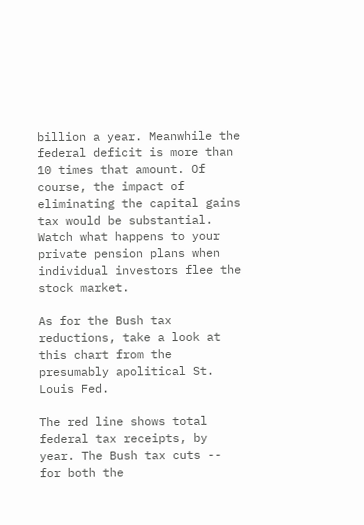billion a year. Meanwhile the federal deficit is more than 10 times that amount. Of course, the impact of eliminating the capital gains tax would be substantial. Watch what happens to your private pension plans when individual investors flee the stock market.

As for the Bush tax reductions, take a look at this chart from the presumably apolitical St. Louis Fed.

The red line shows total federal tax receipts, by year. The Bush tax cuts -- for both the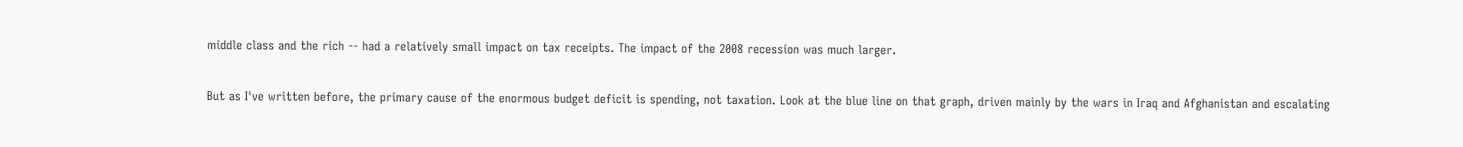middle class and the rich -- had a relatively small impact on tax receipts. The impact of the 2008 recession was much larger.

But as I've written before, the primary cause of the enormous budget deficit is spending, not taxation. Look at the blue line on that graph, driven mainly by the wars in Iraq and Afghanistan and escalating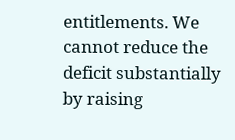entitlements. We cannot reduce the deficit substantially by raising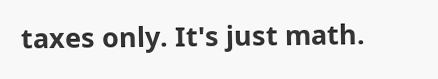taxes only. It's just math.